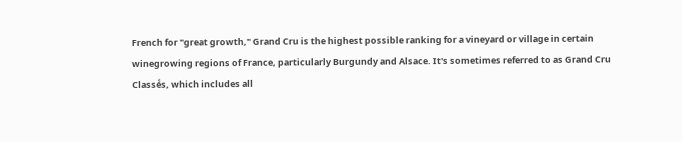French for "great growth," Grand Cru is the highest possible ranking for a vineyard or village in certain winegrowing regions of France, particularly Burgundy and Alsace. It's sometimes referred to as Grand Cru Classé́s, which includes all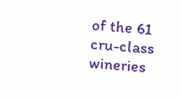of the 61 cru-class wineries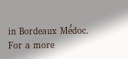in Bordeaux Mé́doc. For a more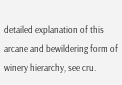detailed explanation of this arcane and bewildering form of winery hierarchy, see cru.